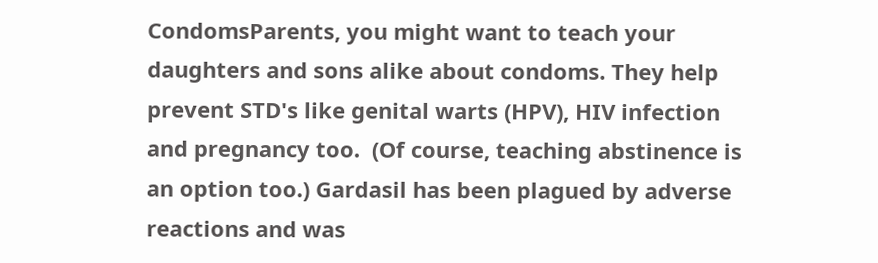CondomsParents, you might want to teach your daughters and sons alike about condoms. They help prevent STD's like genital warts (HPV), HIV infection and pregnancy too.  (Of course, teaching abstinence is an option too.) Gardasil has been plagued by adverse reactions and was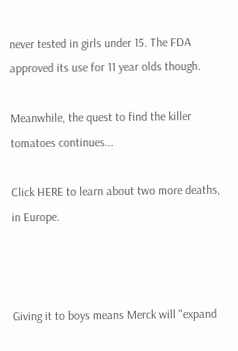never tested in girls under 15. The FDA approved its use for 11 year olds though.

Meanwhile, the quest to find the killer tomatoes continues...

Click HERE to learn about two more deaths, in Europe.



Giving it to boys means Merck will "expand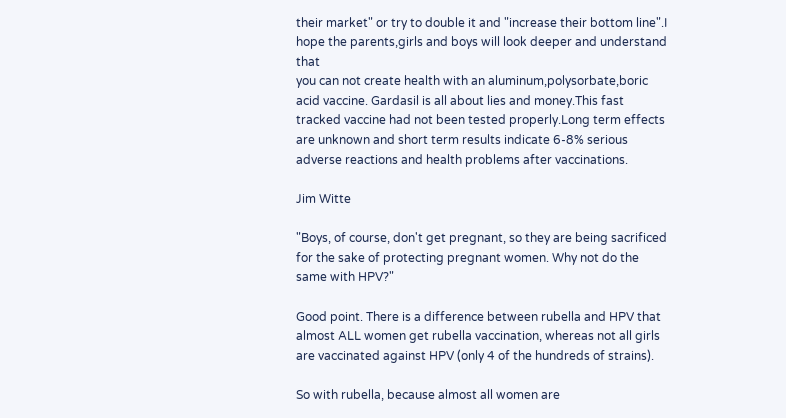their market" or try to double it and "increase their bottom line".I hope the parents,girls and boys will look deeper and understand that
you can not create health with an aluminum,polysorbate,boric acid vaccine. Gardasil is all about lies and money.This fast tracked vaccine had not been tested properly.Long term effects are unknown and short term results indicate 6-8% serious adverse reactions and health problems after vaccinations.

Jim Witte

"Boys, of course, don't get pregnant, so they are being sacrificed for the sake of protecting pregnant women. Why not do the same with HPV?"

Good point. There is a difference between rubella and HPV that almost ALL women get rubella vaccination, whereas not all girls are vaccinated against HPV (only 4 of the hundreds of strains).

So with rubella, because almost all women are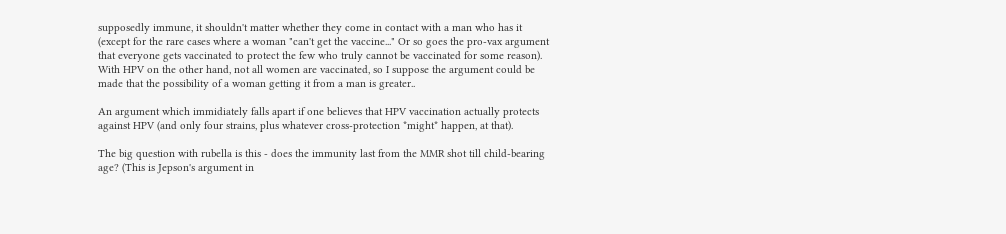supposedly immune, it shouldn't matter whether they come in contact with a man who has it (except for the rare cases where a woman "can't get the vaccine..." Or so goes the pro-vax argument that everyone gets vaccinated to protect the few who truly cannot be vaccinated for some reason). With HPV on the other hand, not all women are vaccinated, so I suppose the argument could be made that the possibility of a woman getting it from a man is greater..

An argument which immidiately falls apart if one believes that HPV vaccination actually protects against HPV (and only four strains, plus whatever cross-protection *might* happen, at that).

The big question with rubella is this - does the immunity last from the MMR shot till child-bearing age? (This is Jepson's argument in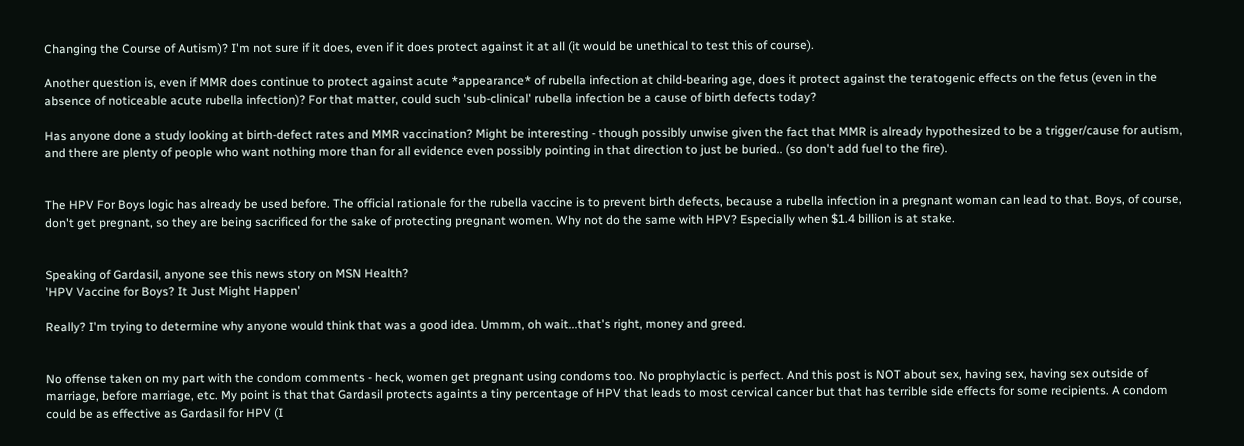Changing the Course of Autism)? I'm not sure if it does, even if it does protect against it at all (it would be unethical to test this of course).

Another question is, even if MMR does continue to protect against acute *appearance* of rubella infection at child-bearing age, does it protect against the teratogenic effects on the fetus (even in the absence of noticeable acute rubella infection)? For that matter, could such 'sub-clinical' rubella infection be a cause of birth defects today?

Has anyone done a study looking at birth-defect rates and MMR vaccination? Might be interesting - though possibly unwise given the fact that MMR is already hypothesized to be a trigger/cause for autism, and there are plenty of people who want nothing more than for all evidence even possibly pointing in that direction to just be buried.. (so don't add fuel to the fire).


The HPV For Boys logic has already be used before. The official rationale for the rubella vaccine is to prevent birth defects, because a rubella infection in a pregnant woman can lead to that. Boys, of course, don't get pregnant, so they are being sacrificed for the sake of protecting pregnant women. Why not do the same with HPV? Especially when $1.4 billion is at stake.


Speaking of Gardasil, anyone see this news story on MSN Health?
'HPV Vaccine for Boys? It Just Might Happen'

Really? I'm trying to determine why anyone would think that was a good idea. Ummm, oh wait...that's right, money and greed.


No offense taken on my part with the condom comments - heck, women get pregnant using condoms too. No prophylactic is perfect. And this post is NOT about sex, having sex, having sex outside of marriage, before marriage, etc. My point is that that Gardasil protects againts a tiny percentage of HPV that leads to most cervical cancer but that has terrible side effects for some recipients. A condom could be as effective as Gardasil for HPV (I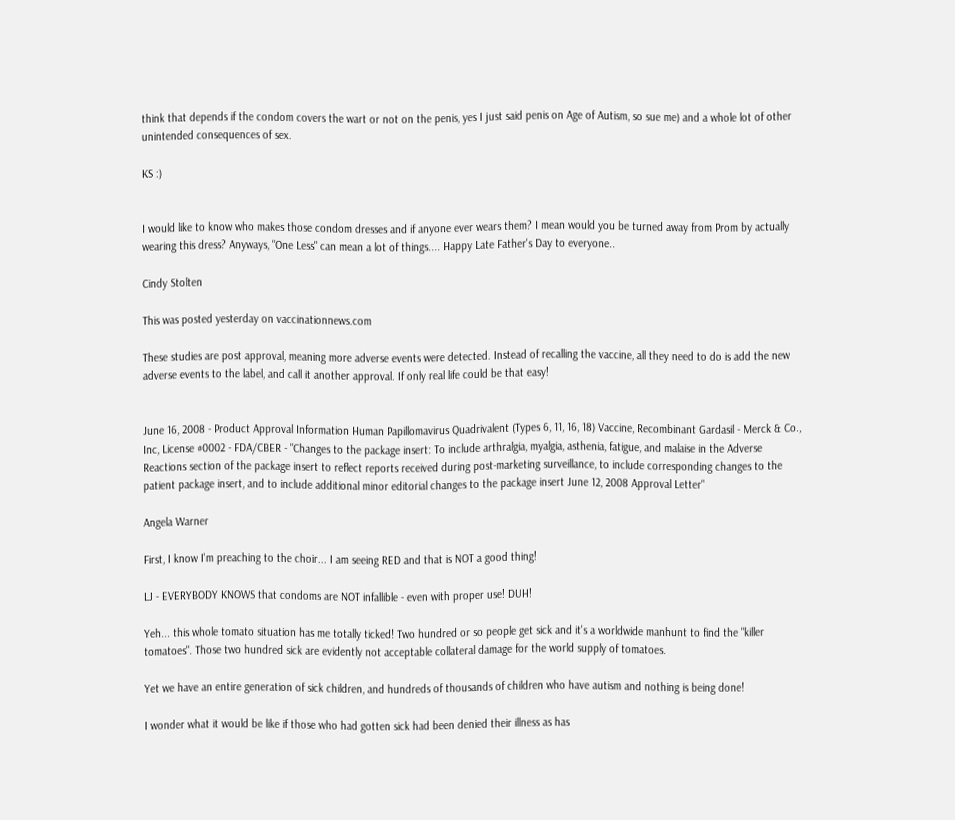think that depends if the condom covers the wart or not on the penis, yes I just said penis on Age of Autism, so sue me) and a whole lot of other unintended consequences of sex.

KS :)


I would like to know who makes those condom dresses and if anyone ever wears them? I mean would you be turned away from Prom by actually wearing this dress? Anyways, "One Less" can mean a lot of things.... Happy Late Father's Day to everyone..

Cindy Stolten

This was posted yesterday on vaccinationnews.com

These studies are post approval, meaning more adverse events were detected. Instead of recalling the vaccine, all they need to do is add the new adverse events to the label, and call it another approval. If only real life could be that easy!


June 16, 2008 - Product Approval Information Human Papillomavirus Quadrivalent (Types 6, 11, 16, 18) Vaccine, Recombinant Gardasil - Merck & Co., Inc, License #0002 - FDA/CBER - "Changes to the package insert: To include arthralgia, myalgia, asthenia, fatigue, and malaise in the Adverse Reactions section of the package insert to reflect reports received during post-marketing surveillance, to include corresponding changes to the patient package insert, and to include additional minor editorial changes to the package insert June 12, 2008 Approval Letter"

Angela Warner

First, I know I'm preaching to the choir... I am seeing RED and that is NOT a good thing!

LJ - EVERYBODY KNOWS that condoms are NOT infallible - even with proper use! DUH!

Yeh... this whole tomato situation has me totally ticked! Two hundred or so people get sick and it's a worldwide manhunt to find the "killer tomatoes". Those two hundred sick are evidently not acceptable collateral damage for the world supply of tomatoes.

Yet we have an entire generation of sick children, and hundreds of thousands of children who have autism and nothing is being done!

I wonder what it would be like if those who had gotten sick had been denied their illness as has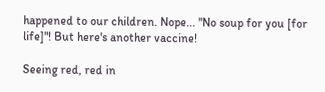happened to our children. Nope... "No soup for you [for life]"! But here's another vaccine!

Seeing red, red in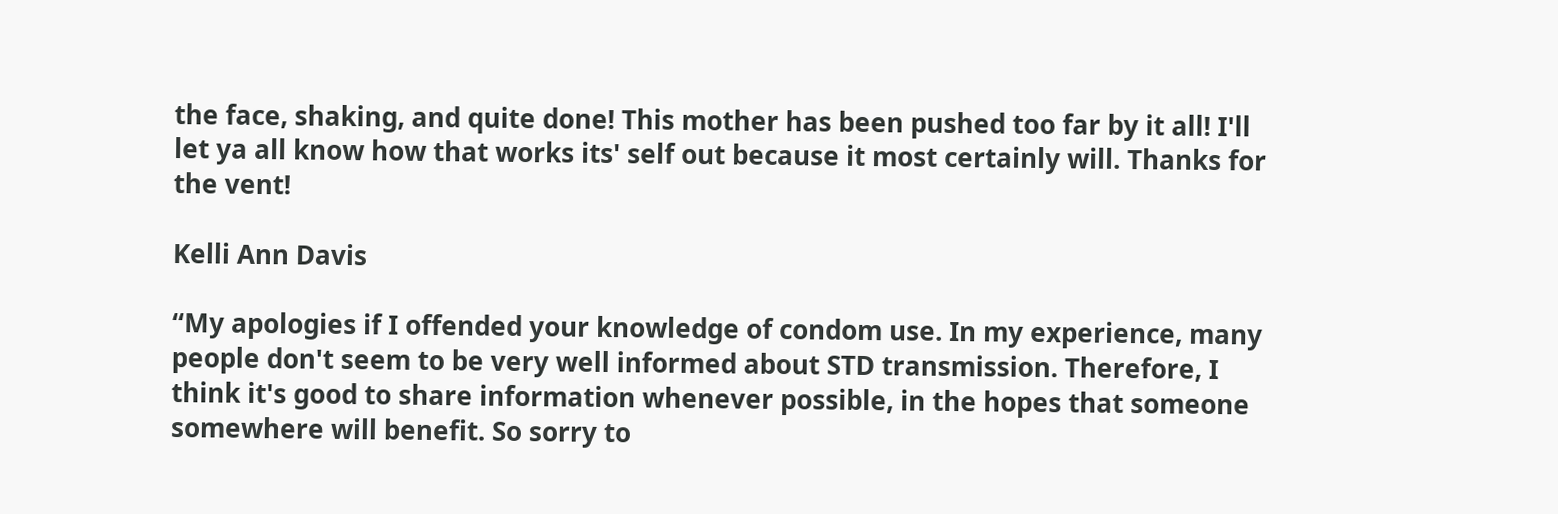the face, shaking, and quite done! This mother has been pushed too far by it all! I'll let ya all know how that works its' self out because it most certainly will. Thanks for the vent!

Kelli Ann Davis

“My apologies if I offended your knowledge of condom use. In my experience, many people don't seem to be very well informed about STD transmission. Therefore, I think it's good to share information whenever possible, in the hopes that someone somewhere will benefit. So sorry to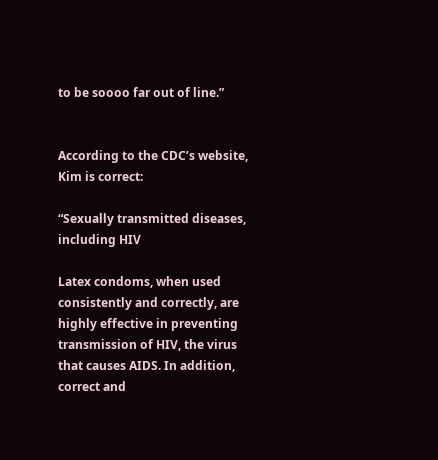to be soooo far out of line.”


According to the CDC’s website, Kim is correct:

“Sexually transmitted diseases, including HIV

Latex condoms, when used consistently and correctly, are highly effective in preventing transmission of HIV, the virus that causes AIDS. In addition, correct and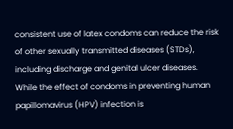consistent use of latex condoms can reduce the risk of other sexually transmitted diseases (STDs), including discharge and genital ulcer diseases. While the effect of condoms in preventing human papillomavirus (HPV) infection is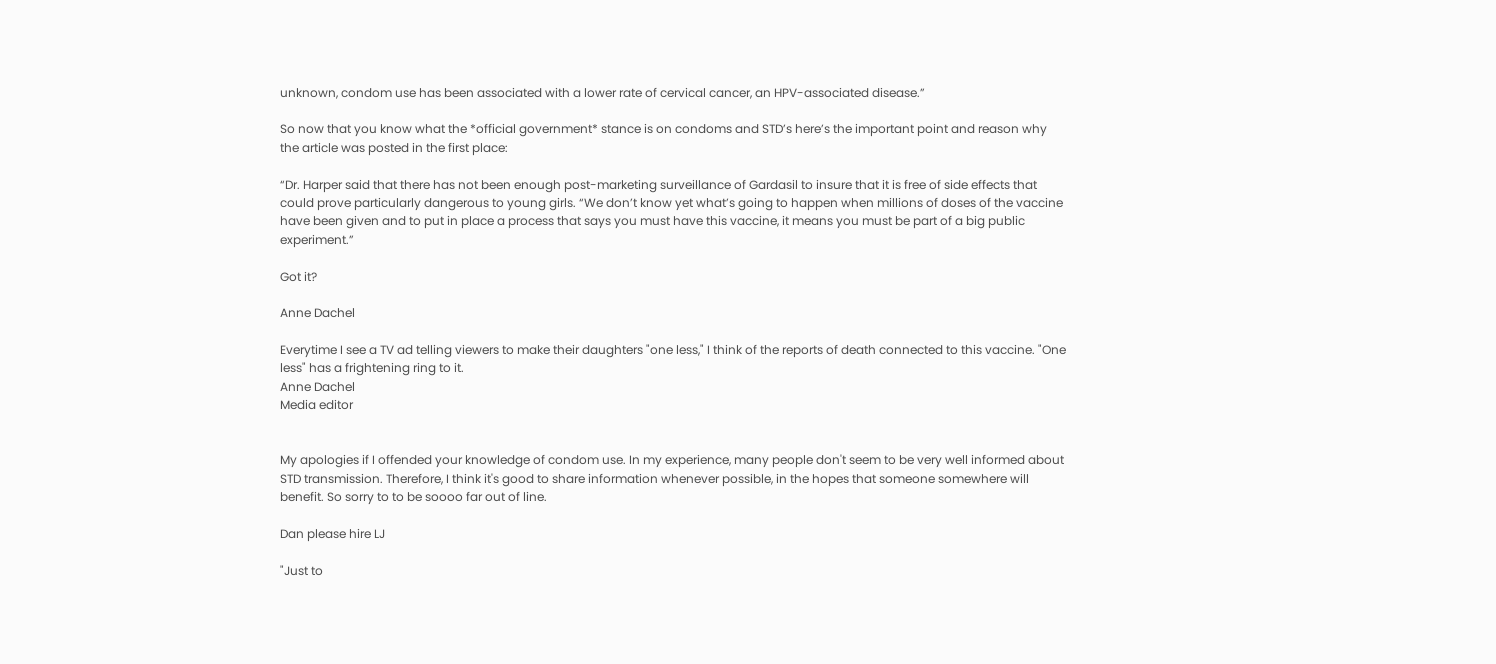unknown, condom use has been associated with a lower rate of cervical cancer, an HPV-associated disease.”

So now that you know what the *official government* stance is on condoms and STD’s here’s the important point and reason why the article was posted in the first place:

“Dr. Harper said that there has not been enough post-marketing surveillance of Gardasil to insure that it is free of side effects that could prove particularly dangerous to young girls. “We don’t know yet what’s going to happen when millions of doses of the vaccine have been given and to put in place a process that says you must have this vaccine, it means you must be part of a big public experiment.”

Got it?

Anne Dachel

Everytime I see a TV ad telling viewers to make their daughters "one less," I think of the reports of death connected to this vaccine. "One less" has a frightening ring to it.
Anne Dachel
Media editor


My apologies if I offended your knowledge of condom use. In my experience, many people don't seem to be very well informed about STD transmission. Therefore, I think it's good to share information whenever possible, in the hopes that someone somewhere will benefit. So sorry to to be soooo far out of line.

Dan please hire LJ

"Just to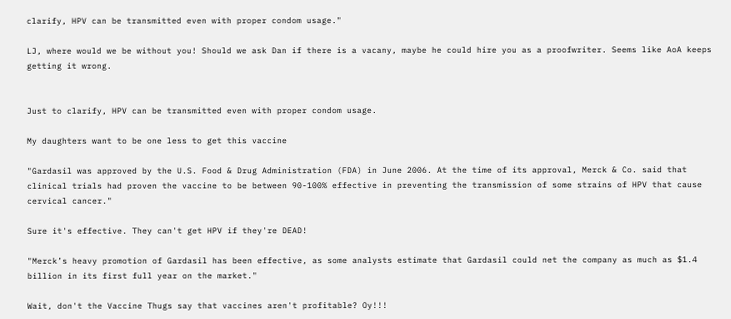clarify, HPV can be transmitted even with proper condom usage."

LJ, where would we be without you! Should we ask Dan if there is a vacany, maybe he could hire you as a proofwriter. Seems like AoA keeps getting it wrong.


Just to clarify, HPV can be transmitted even with proper condom usage.

My daughters want to be one less to get this vaccine

"Gardasil was approved by the U.S. Food & Drug Administration (FDA) in June 2006. At the time of its approval, Merck & Co. said that clinical trials had proven the vaccine to be between 90-100% effective in preventing the transmission of some strains of HPV that cause cervical cancer."

Sure it's effective. They can't get HPV if they're DEAD!

"Merck’s heavy promotion of Gardasil has been effective, as some analysts estimate that Gardasil could net the company as much as $1.4 billion in its first full year on the market."

Wait, don't the Vaccine Thugs say that vaccines aren't profitable? Oy!!!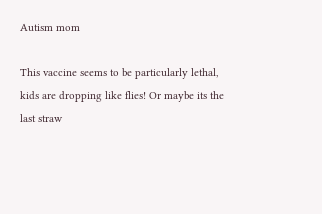Autism mom

This vaccine seems to be particularly lethal, kids are dropping like flies! Or maybe its the last straw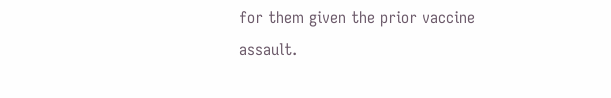for them given the prior vaccine assault.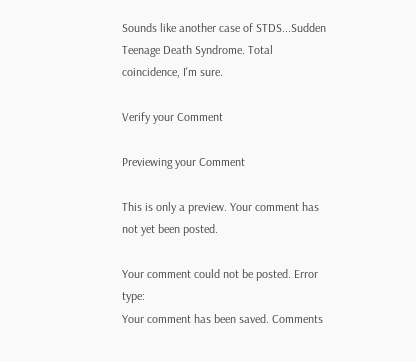Sounds like another case of STDS...Sudden Teenage Death Syndrome. Total coincidence, I'm sure.

Verify your Comment

Previewing your Comment

This is only a preview. Your comment has not yet been posted.

Your comment could not be posted. Error type:
Your comment has been saved. Comments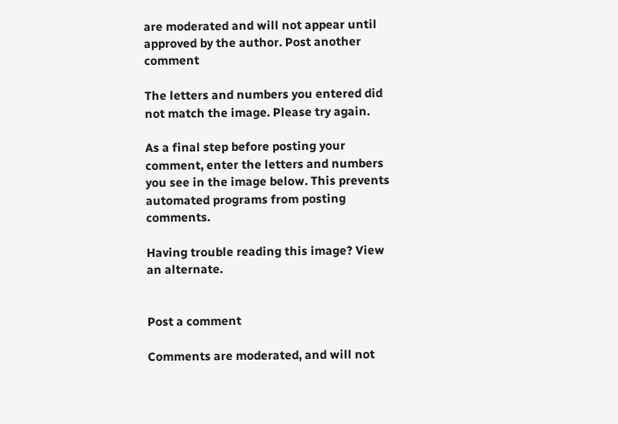are moderated and will not appear until approved by the author. Post another comment

The letters and numbers you entered did not match the image. Please try again.

As a final step before posting your comment, enter the letters and numbers you see in the image below. This prevents automated programs from posting comments.

Having trouble reading this image? View an alternate.


Post a comment

Comments are moderated, and will not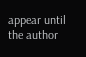appear until the author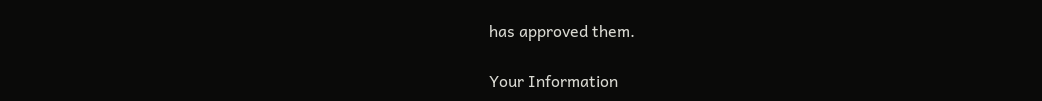has approved them.

Your Information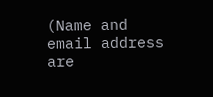(Name and email address are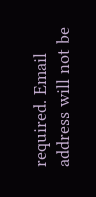required. Email address will not be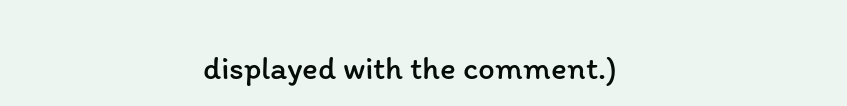displayed with the comment.)